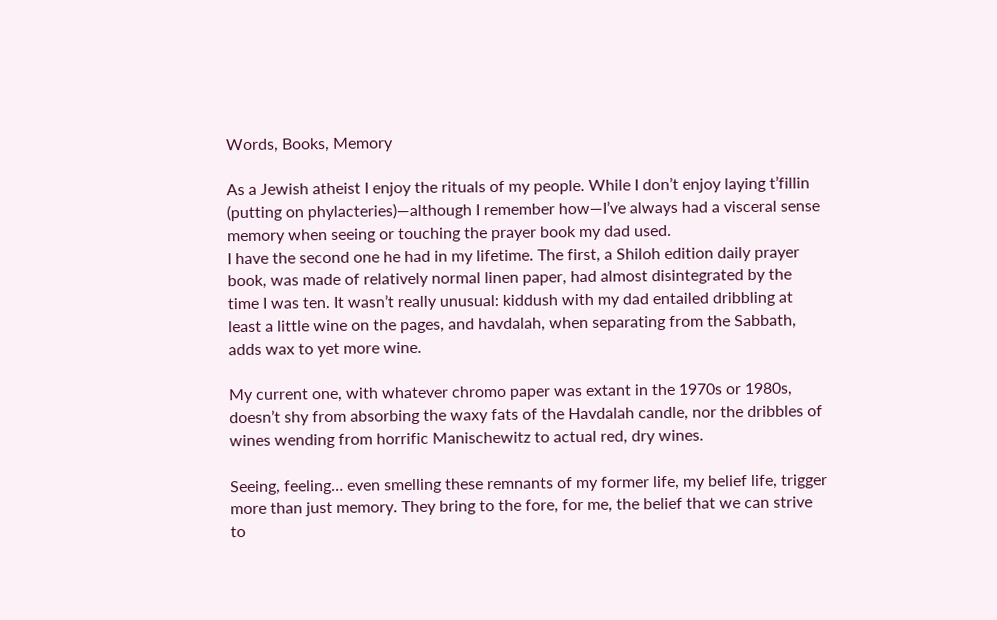Words, Books, Memory

As a Jewish atheist I enjoy the rituals of my people. While I don’t enjoy laying t’fillin (putting on phylacteries)—although I remember how—I’ve always had a visceral sense memory when seeing or touching the prayer book my dad used.
I have the second one he had in my lifetime. The first, a Shiloh edition daily prayer book, was made of relatively normal linen paper, had almost disintegrated by the time I was ten. It wasn’t really unusual: kiddush with my dad entailed dribbling at least a little wine on the pages, and havdalah, when separating from the Sabbath, adds wax to yet more wine.

My current one, with whatever chromo paper was extant in the 1970s or 1980s, doesn’t shy from absorbing the waxy fats of the Havdalah candle, nor the dribbles of wines wending from horrific Manischewitz to actual red, dry wines.

Seeing, feeling… even smelling these remnants of my former life, my belief life, trigger more than just memory. They bring to the fore, for me, the belief that we can strive to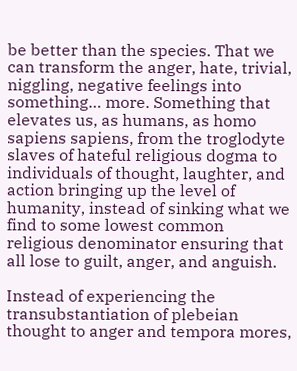be better than the species. That we can transform the anger, hate, trivial, niggling, negative feelings into something… more. Something that elevates us, as humans, as homo sapiens sapiens, from the troglodyte slaves of hateful religious dogma to individuals of thought, laughter, and action bringing up the level of humanity, instead of sinking what we find to some lowest common religious denominator ensuring that all lose to guilt, anger, and anguish.

Instead of experiencing the transubstantiation of plebeian thought to anger and tempora mores,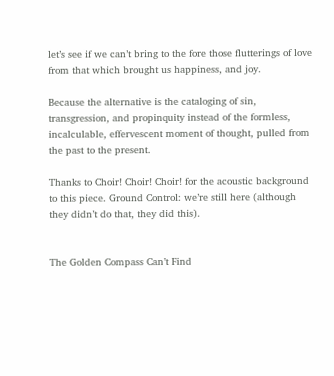let’s see if we can’t bring to the fore those flutterings of love from that which brought us happiness, and joy.

Because the alternative is the cataloging of sin, transgression, and propinquity instead of the formless, incalculable, effervescent moment of thought, pulled from the past to the present.

Thanks to Choir! Choir! Choir! for the acoustic background to this piece. Ground Control: we’re still here (although they didn’t do that, they did this).


The Golden Compass Can’t Find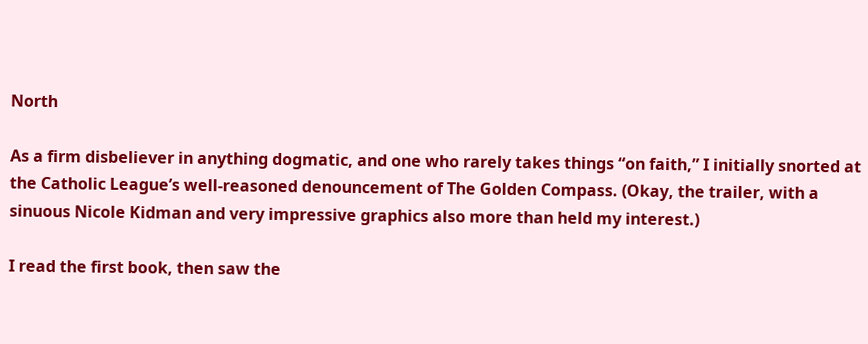North

As a firm disbeliever in anything dogmatic, and one who rarely takes things “on faith,” I initially snorted at the Catholic League’s well-reasoned denouncement of The Golden Compass. (Okay, the trailer, with a sinuous Nicole Kidman and very impressive graphics also more than held my interest.)

I read the first book, then saw the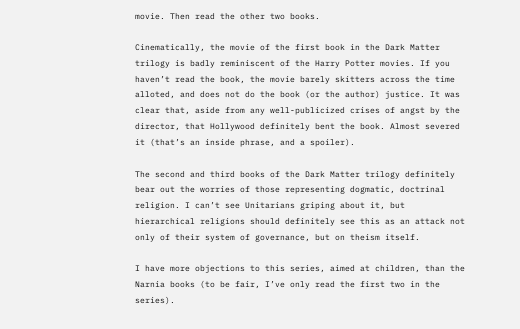movie. Then read the other two books.

Cinematically, the movie of the first book in the Dark Matter trilogy is badly reminiscent of the Harry Potter movies. If you haven’t read the book, the movie barely skitters across the time alloted, and does not do the book (or the author) justice. It was clear that, aside from any well-publicized crises of angst by the director, that Hollywood definitely bent the book. Almost severed it (that’s an inside phrase, and a spoiler).

The second and third books of the Dark Matter trilogy definitely bear out the worries of those representing dogmatic, doctrinal religion. I can’t see Unitarians griping about it, but hierarchical religions should definitely see this as an attack not only of their system of governance, but on theism itself.

I have more objections to this series, aimed at children, than the Narnia books (to be fair, I’ve only read the first two in the series).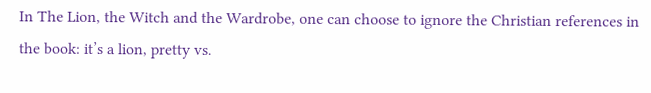In The Lion, the Witch and the Wardrobe, one can choose to ignore the Christian references in the book: it’s a lion, pretty vs.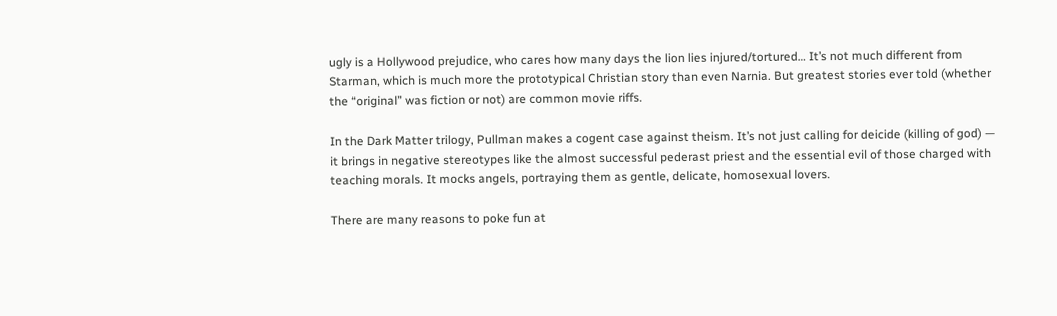ugly is a Hollywood prejudice, who cares how many days the lion lies injured/tortured… It’s not much different from Starman, which is much more the prototypical Christian story than even Narnia. But greatest stories ever told (whether the “original” was fiction or not) are common movie riffs.

In the Dark Matter trilogy, Pullman makes a cogent case against theism. It’s not just calling for deicide (killing of god) — it brings in negative stereotypes like the almost successful pederast priest and the essential evil of those charged with teaching morals. It mocks angels, portraying them as gentle, delicate, homosexual lovers.

There are many reasons to poke fun at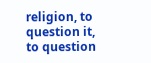religion, to question it, to question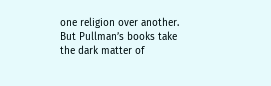one religion over another. But Pullman’s books take the dark matter of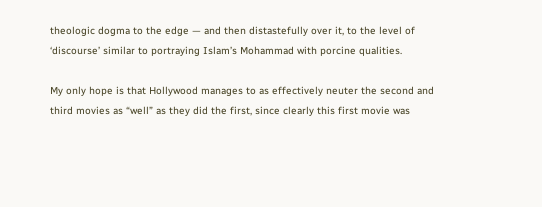theologic dogma to the edge — and then distastefully over it, to the level of ‘discourse’ similar to portraying Islam’s Mohammad with porcine qualities.

My only hope is that Hollywood manages to as effectively neuter the second and third movies as “well” as they did the first, since clearly this first movie was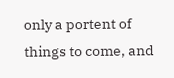only a portent of things to come, and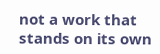not a work that stands on its own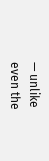— unlike even the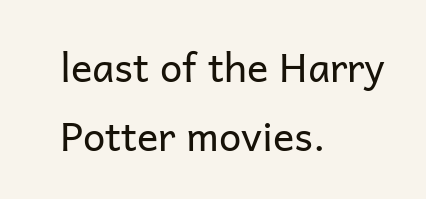least of the Harry Potter movies.